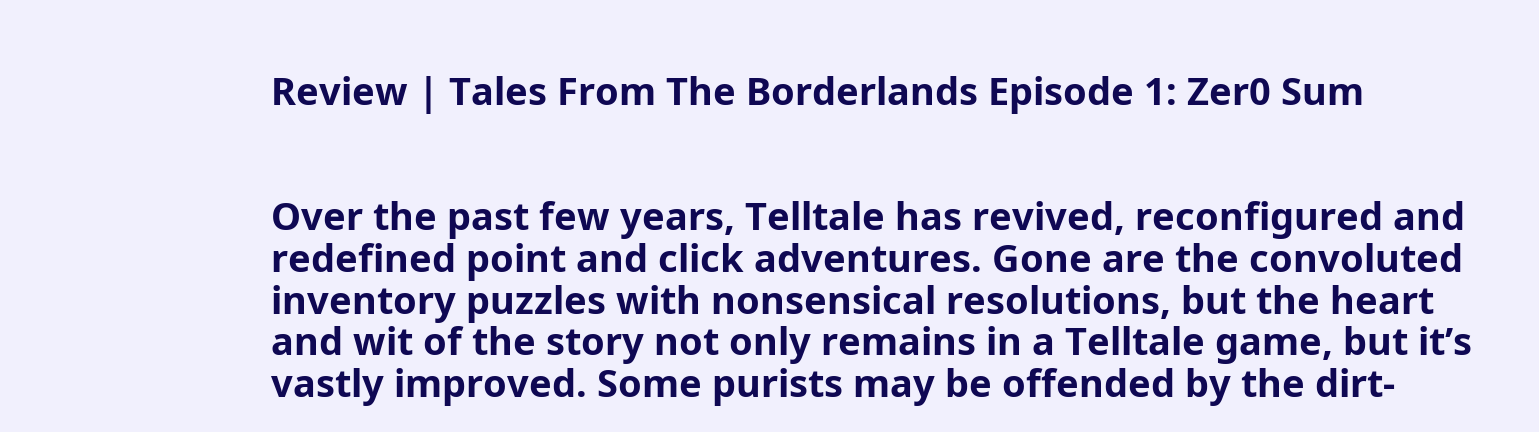Review | Tales From The Borderlands Episode 1: Zer0 Sum


Over the past few years, Telltale has revived, reconfigured and redefined point and click adventures. Gone are the convoluted inventory puzzles with nonsensical resolutions, but the heart and wit of the story not only remains in a Telltale game, but it’s vastly improved. Some purists may be offended by the dirt-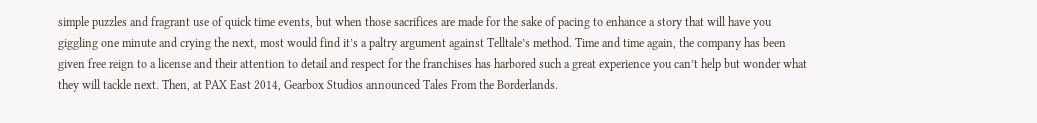simple puzzles and fragrant use of quick time events, but when those sacrifices are made for the sake of pacing to enhance a story that will have you giggling one minute and crying the next, most would find it’s a paltry argument against Telltale’s method. Time and time again, the company has been given free reign to a license and their attention to detail and respect for the franchises has harbored such a great experience you can’t help but wonder what they will tackle next. Then, at PAX East 2014, Gearbox Studios announced Tales From the Borderlands.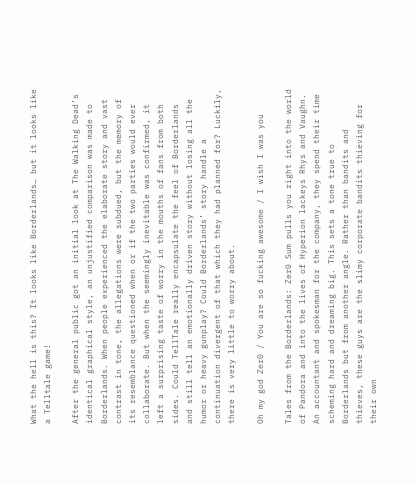What the hell is this? It looks like Borderlands… but it looks like a Telltale game!

After the general public got an initial look at The Walking Dead’s identical graphical style, an unjustified comparison was made to Borderlands. When people experienced the elaborate story and vast contrast in tone, the allegations were subdued, but the memory of its resemblance questioned when or if the two parties would ever collaborate. But when the seemingly inevitable was confirmed, it left a surprising taste of worry in the mouths of fans from both sides. Could TellTale really encapsulate the feel of Borderlands and still tell an emotionally driven story without losing all the humor or heavy gunplay? Could Borderlands’ story handle a continuation divergent of that which they had planned for? Luckily, there is very little to worry about.

Oh my god Zer0 / You are so fucking awesome / I wish I was you

Tales from the Borderlands: Zer0 Sum pulls you right into the world of Pandora and into the lives of Hyperion lackeys Rhys and Vaughn. An accountant and spokesman for the company, they spend their time scheming hard and dreaming big. This sets a tone true to Borderlands but from another angle. Rather than bandits and thieves, these guys are the slimy corporate bandits thieving for their own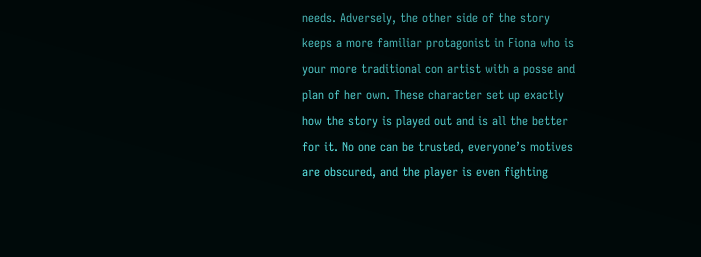needs. Adversely, the other side of the story keeps a more familiar protagonist in Fiona who is your more traditional con artist with a posse and plan of her own. These character set up exactly how the story is played out and is all the better for it. No one can be trusted, everyone’s motives are obscured, and the player is even fighting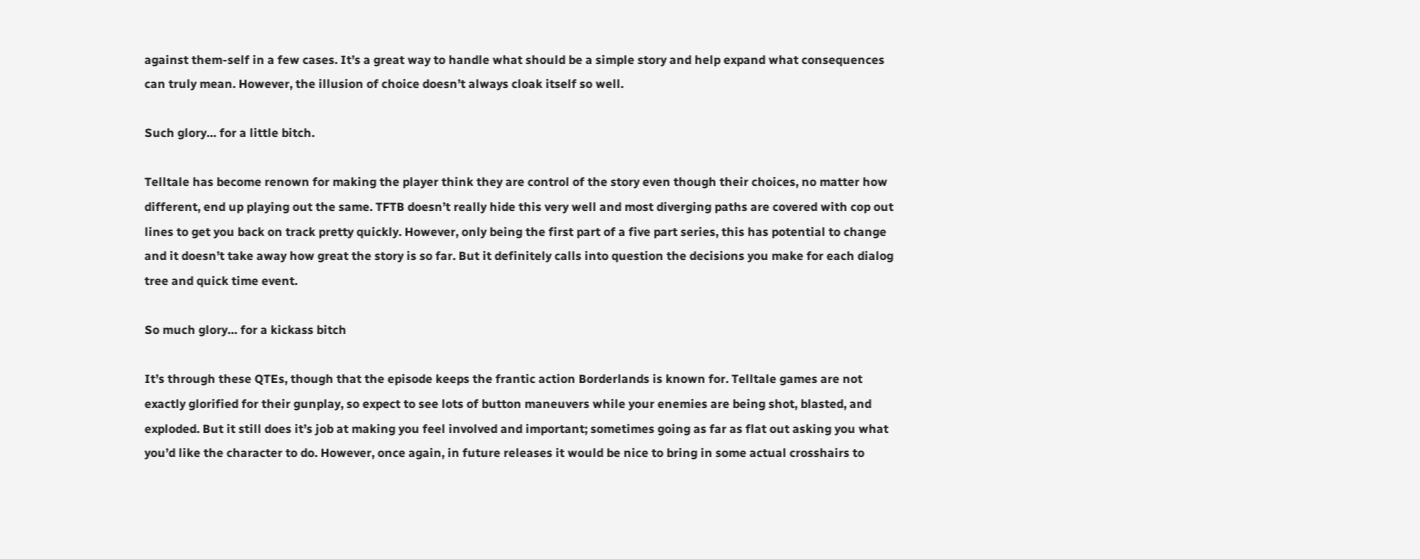against them-self in a few cases. It’s a great way to handle what should be a simple story and help expand what consequences can truly mean. However, the illusion of choice doesn’t always cloak itself so well.

Such glory… for a little bitch.

Telltale has become renown for making the player think they are control of the story even though their choices, no matter how different, end up playing out the same. TFTB doesn’t really hide this very well and most diverging paths are covered with cop out lines to get you back on track pretty quickly. However, only being the first part of a five part series, this has potential to change and it doesn’t take away how great the story is so far. But it definitely calls into question the decisions you make for each dialog tree and quick time event.

So much glory… for a kickass bitch

It’s through these QTEs, though that the episode keeps the frantic action Borderlands is known for. Telltale games are not exactly glorified for their gunplay, so expect to see lots of button maneuvers while your enemies are being shot, blasted, and exploded. But it still does it’s job at making you feel involved and important; sometimes going as far as flat out asking you what you’d like the character to do. However, once again, in future releases it would be nice to bring in some actual crosshairs to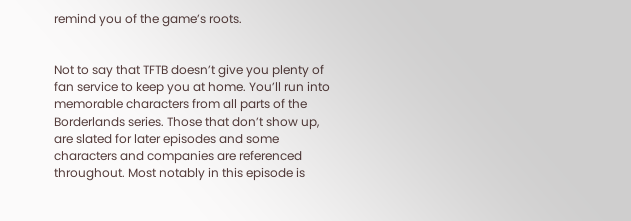remind you of the game’s roots.


Not to say that TFTB doesn’t give you plenty of fan service to keep you at home. You’ll run into memorable characters from all parts of the Borderlands series. Those that don’t show up, are slated for later episodes and some characters and companies are referenced throughout. Most notably in this episode is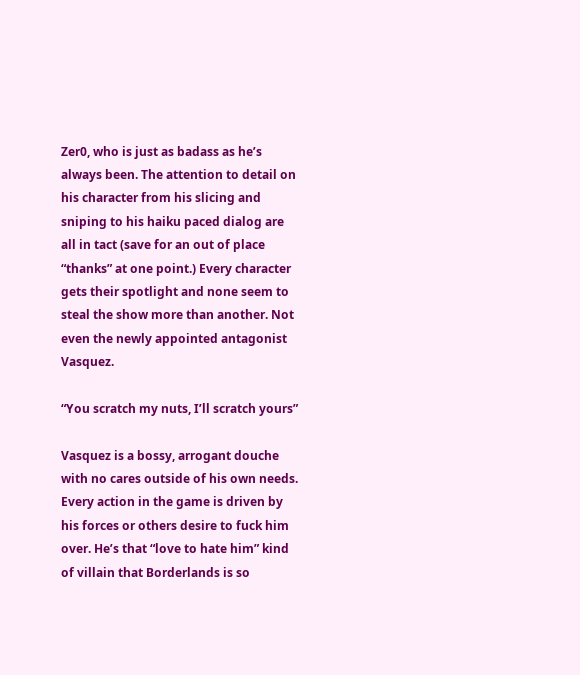Zer0, who is just as badass as he’s always been. The attention to detail on his character from his slicing and sniping to his haiku paced dialog are all in tact (save for an out of place “thanks” at one point.) Every character gets their spotlight and none seem to steal the show more than another. Not even the newly appointed antagonist Vasquez.

“You scratch my nuts, I’ll scratch yours”

Vasquez is a bossy, arrogant douche with no cares outside of his own needs. Every action in the game is driven by his forces or others desire to fuck him over. He’s that “love to hate him” kind of villain that Borderlands is so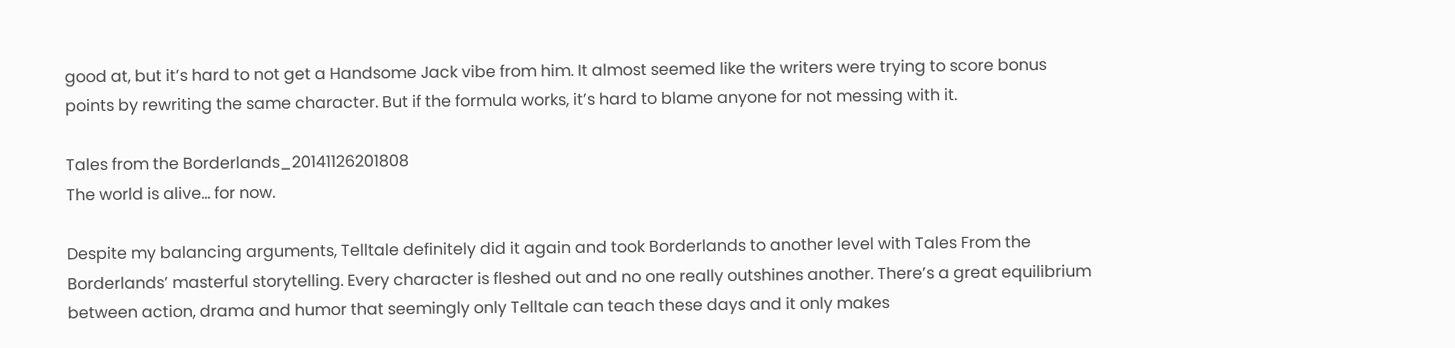good at, but it’s hard to not get a Handsome Jack vibe from him. It almost seemed like the writers were trying to score bonus points by rewriting the same character. But if the formula works, it’s hard to blame anyone for not messing with it.

Tales from the Borderlands_20141126201808
The world is alive… for now.

Despite my balancing arguments, Telltale definitely did it again and took Borderlands to another level with Tales From the Borderlands’ masterful storytelling. Every character is fleshed out and no one really outshines another. There’s a great equilibrium between action, drama and humor that seemingly only Telltale can teach these days and it only makes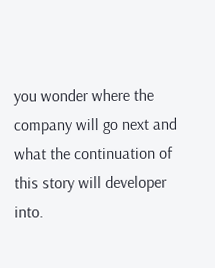you wonder where the company will go next and what the continuation of this story will developer into.